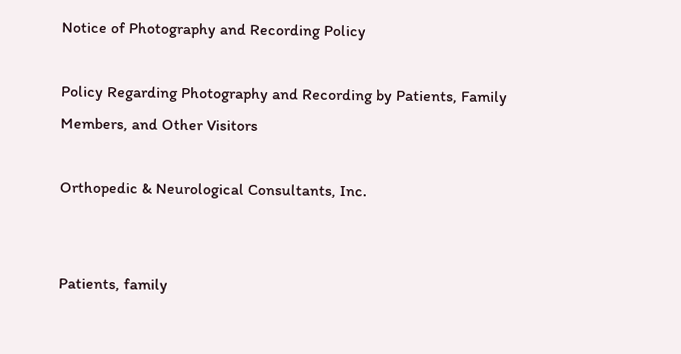Notice of Photography and Recording Policy

Policy Regarding Photography and Recording by Patients, Family Members, and Other Visitors

Orthopedic & Neurological Consultants, Inc.


Patients, family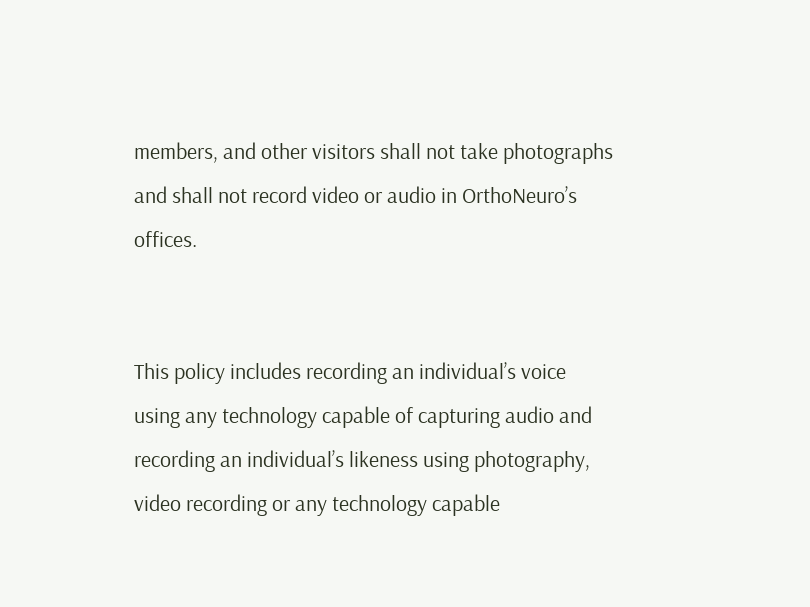members, and other visitors shall not take photographs and shall not record video or audio in OrthoNeuro’s offices.


This policy includes recording an individual’s voice using any technology capable of capturing audio and recording an individual’s likeness using photography, video recording or any technology capable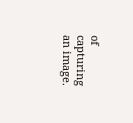of capturing an image.